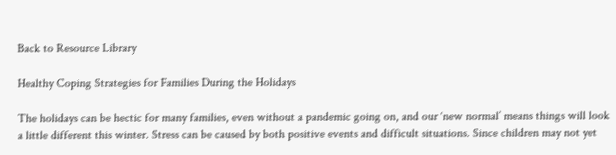Back to Resource Library

Healthy Coping Strategies for Families During the Holidays

The holidays can be hectic for many families, even without a pandemic going on, and our ‘new normal’ means things will look a little different this winter. Stress can be caused by both positive events and difficult situations. Since children may not yet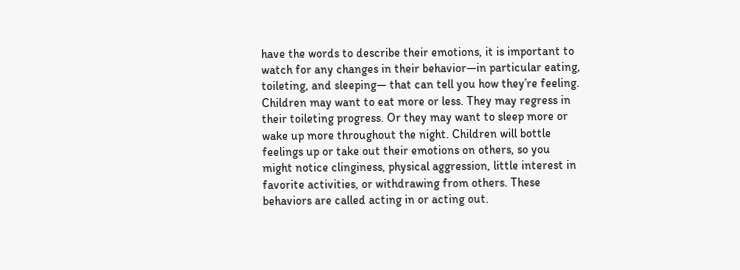have the words to describe their emotions, it is important to watch for any changes in their behavior—in particular eating, toileting, and sleeping— that can tell you how they’re feeling. Children may want to eat more or less. They may regress in their toileting progress. Or they may want to sleep more or wake up more throughout the night. Children will bottle feelings up or take out their emotions on others, so you might notice clinginess, physical aggression, little interest in favorite activities, or withdrawing from others. These behaviors are called acting in or acting out.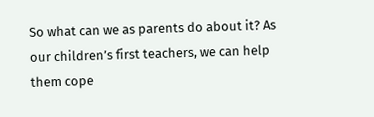So what can we as parents do about it? As our children’s first teachers, we can help them cope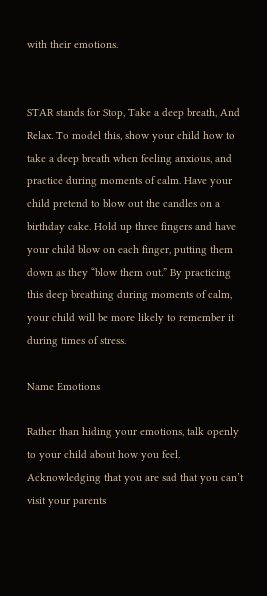with their emotions.


STAR stands for Stop, Take a deep breath, And Relax. To model this, show your child how to take a deep breath when feeling anxious, and practice during moments of calm. Have your child pretend to blow out the candles on a birthday cake. Hold up three fingers and have your child blow on each finger, putting them down as they “blow them out.” By practicing this deep breathing during moments of calm, your child will be more likely to remember it during times of stress.

Name Emotions

Rather than hiding your emotions, talk openly to your child about how you feel. Acknowledging that you are sad that you can’t visit your parents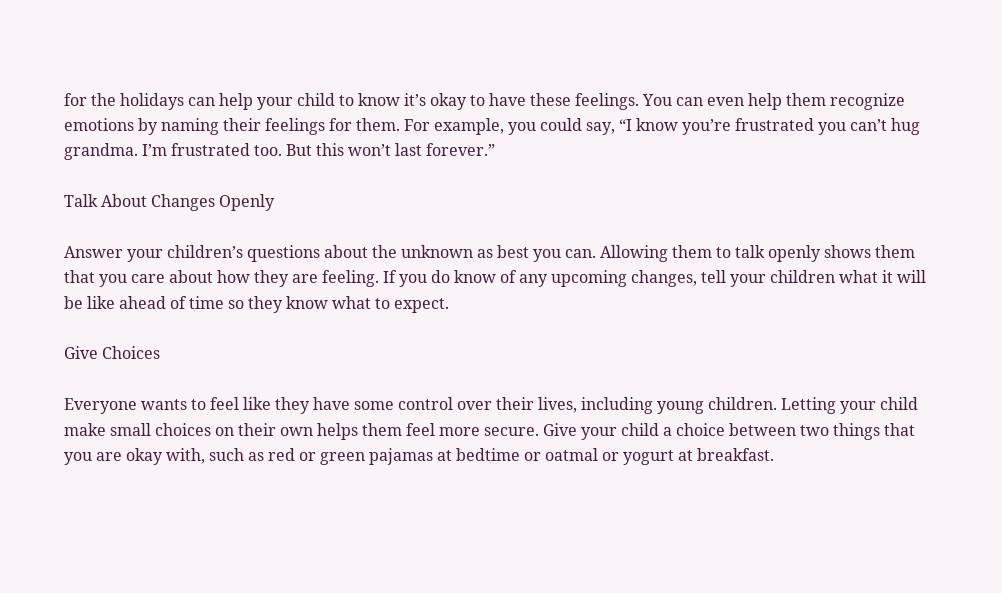for the holidays can help your child to know it’s okay to have these feelings. You can even help them recognize emotions by naming their feelings for them. For example, you could say, “I know you’re frustrated you can’t hug grandma. I’m frustrated too. But this won’t last forever.”

Talk About Changes Openly

Answer your children’s questions about the unknown as best you can. Allowing them to talk openly shows them that you care about how they are feeling. If you do know of any upcoming changes, tell your children what it will be like ahead of time so they know what to expect.

Give Choices

Everyone wants to feel like they have some control over their lives, including young children. Letting your child make small choices on their own helps them feel more secure. Give your child a choice between two things that you are okay with, such as red or green pajamas at bedtime or oatmal or yogurt at breakfast.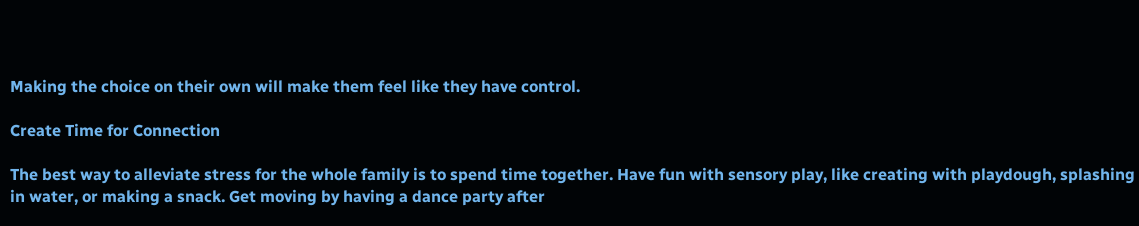Making the choice on their own will make them feel like they have control.

Create Time for Connection

The best way to alleviate stress for the whole family is to spend time together. Have fun with sensory play, like creating with playdough, splashing in water, or making a snack. Get moving by having a dance party after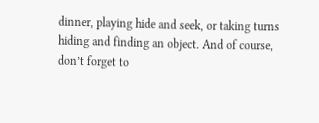dinner, playing hide and seek, or taking turns hiding and finding an object. And of course, don’t forget to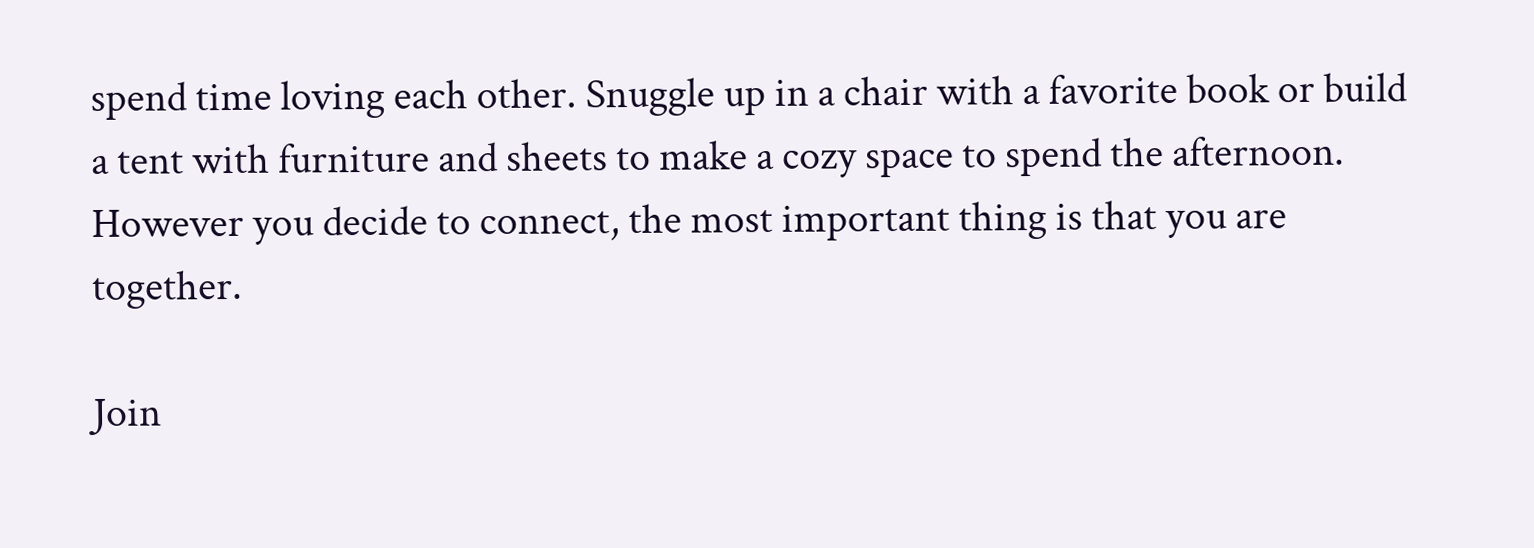spend time loving each other. Snuggle up in a chair with a favorite book or build a tent with furniture and sheets to make a cozy space to spend the afternoon. However you decide to connect, the most important thing is that you are together.

Join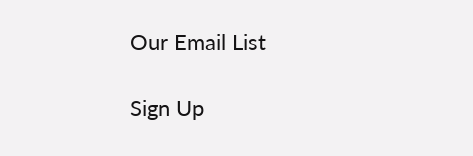Our Email List

Sign Up